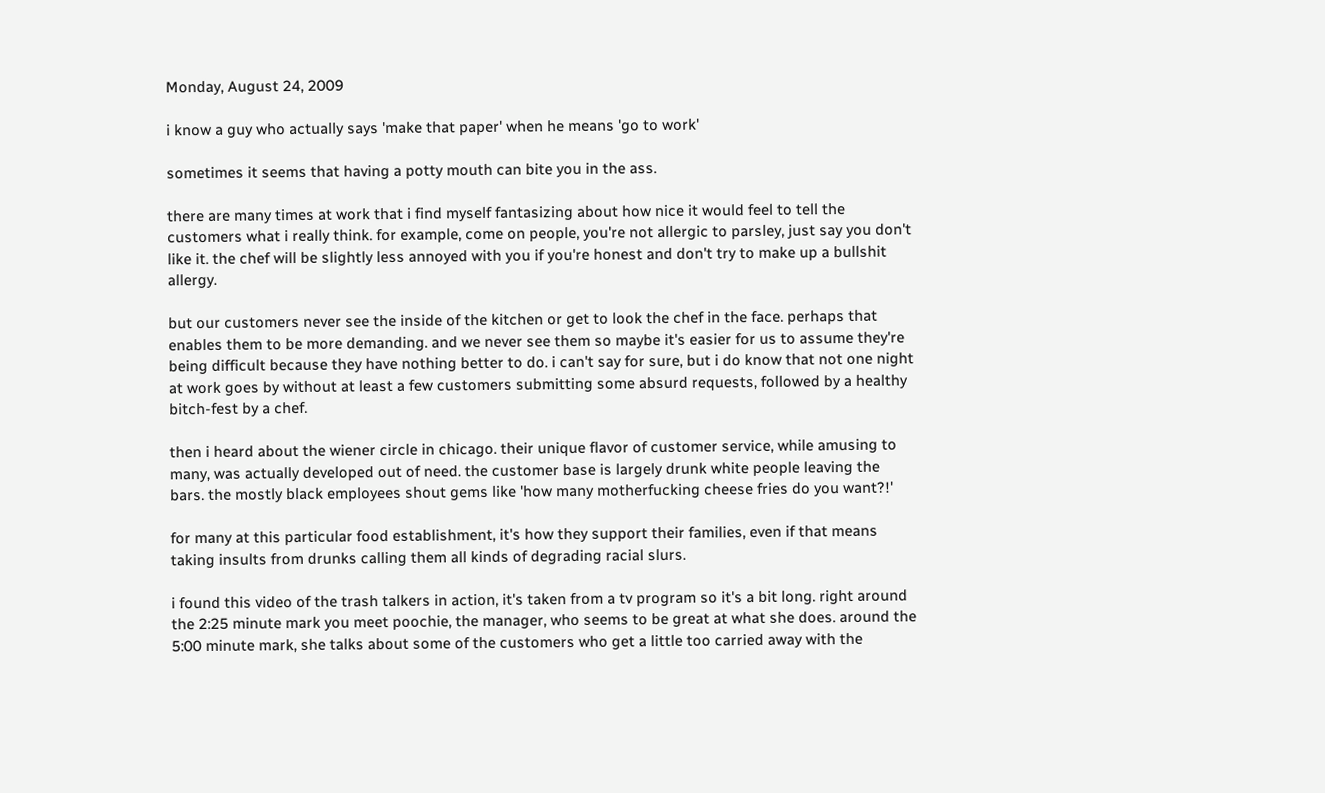Monday, August 24, 2009

i know a guy who actually says 'make that paper' when he means 'go to work'

sometimes it seems that having a potty mouth can bite you in the ass.

there are many times at work that i find myself fantasizing about how nice it would feel to tell the customers what i really think. for example, come on people, you're not allergic to parsley, just say you don't like it. the chef will be slightly less annoyed with you if you're honest and don't try to make up a bullshit allergy.

but our customers never see the inside of the kitchen or get to look the chef in the face. perhaps that enables them to be more demanding. and we never see them so maybe it's easier for us to assume they're being difficult because they have nothing better to do. i can't say for sure, but i do know that not one night at work goes by without at least a few customers submitting some absurd requests, followed by a healthy bitch-fest by a chef.

then i heard about the wiener circle in chicago. their unique flavor of customer service, while amusing to many, was actually developed out of need. the customer base is largely drunk white people leaving the bars. the mostly black employees shout gems like 'how many motherfucking cheese fries do you want?!'

for many at this particular food establishment, it's how they support their families, even if that means taking insults from drunks calling them all kinds of degrading racial slurs.

i found this video of the trash talkers in action, it's taken from a tv program so it's a bit long. right around the 2:25 minute mark you meet poochie, the manager, who seems to be great at what she does. around the 5:00 minute mark, she talks about some of the customers who get a little too carried away with the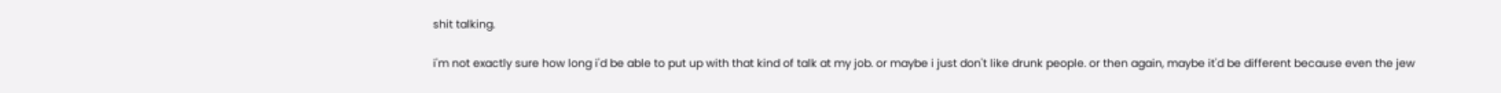shit talking.

i'm not exactly sure how long i'd be able to put up with that kind of talk at my job. or maybe i just don't like drunk people. or then again, maybe it'd be different because even the jew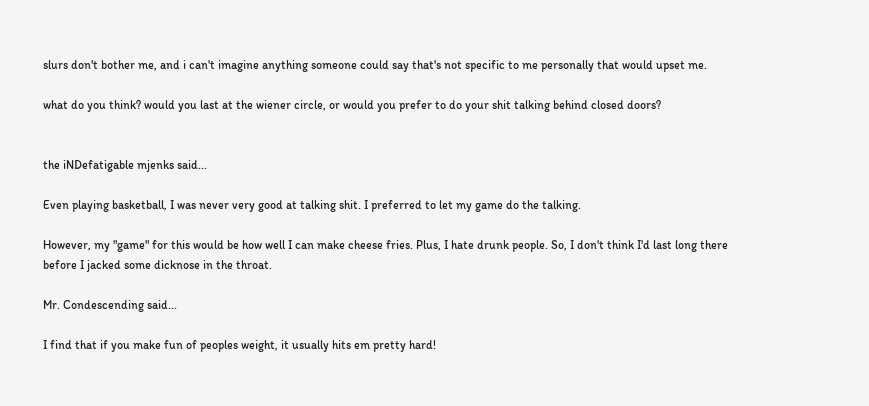slurs don't bother me, and i can't imagine anything someone could say that's not specific to me personally that would upset me.

what do you think? would you last at the wiener circle, or would you prefer to do your shit talking behind closed doors?


the iNDefatigable mjenks said...

Even playing basketball, I was never very good at talking shit. I preferred to let my game do the talking.

However, my "game" for this would be how well I can make cheese fries. Plus, I hate drunk people. So, I don't think I'd last long there before I jacked some dicknose in the throat.

Mr. Condescending said...

I find that if you make fun of peoples weight, it usually hits em pretty hard!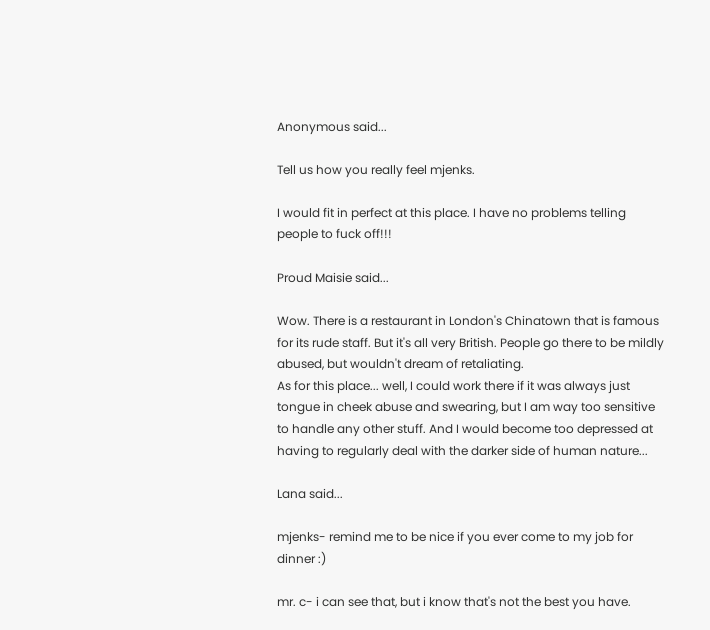Anonymous said...

Tell us how you really feel mjenks.

I would fit in perfect at this place. I have no problems telling people to fuck off!!!

Proud Maisie said...

Wow. There is a restaurant in London's Chinatown that is famous for its rude staff. But it's all very British. People go there to be mildly abused, but wouldn't dream of retaliating.
As for this place... well, I could work there if it was always just tongue in cheek abuse and swearing, but I am way too sensitive to handle any other stuff. And I would become too depressed at having to regularly deal with the darker side of human nature...

Lana said...

mjenks- remind me to be nice if you ever come to my job for dinner :)

mr. c- i can see that, but i know that's not the best you have.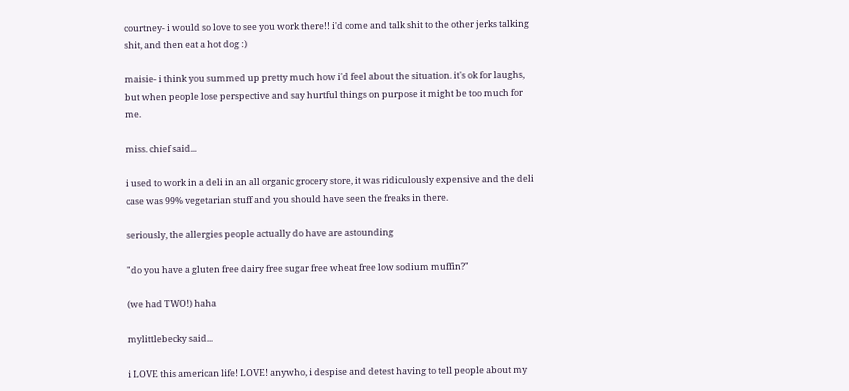courtney- i would so love to see you work there!! i'd come and talk shit to the other jerks talking shit, and then eat a hot dog :)

maisie- i think you summed up pretty much how i'd feel about the situation. it's ok for laughs, but when people lose perspective and say hurtful things on purpose it might be too much for me.

miss. chief said...

i used to work in a deli in an all organic grocery store, it was ridiculously expensive and the deli case was 99% vegetarian stuff and you should have seen the freaks in there.

seriously, the allergies people actually do have are astounding

"do you have a gluten free dairy free sugar free wheat free low sodium muffin?"

(we had TWO!) haha

mylittlebecky said...

i LOVE this american life! LOVE! anywho, i despise and detest having to tell people about my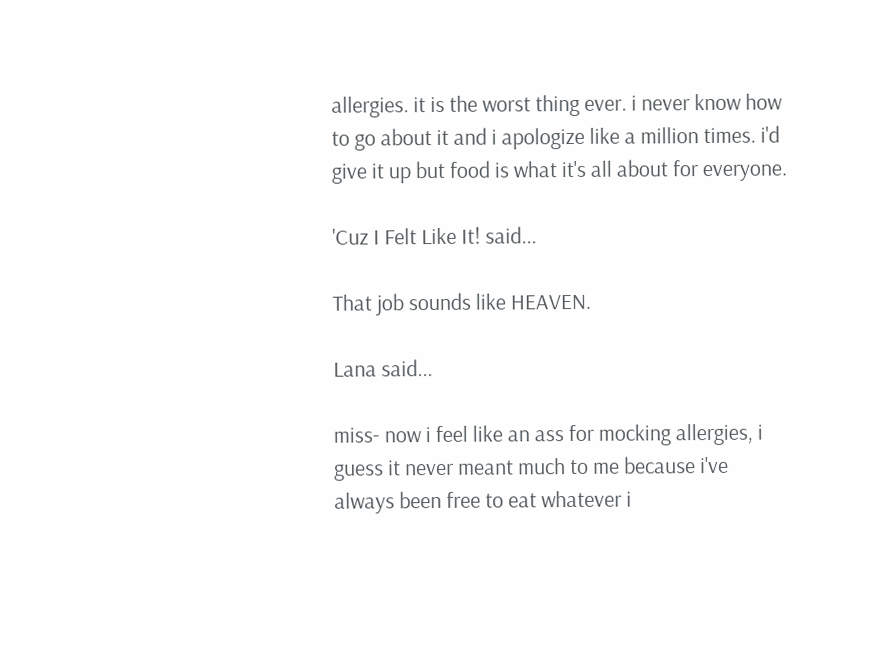allergies. it is the worst thing ever. i never know how to go about it and i apologize like a million times. i'd give it up but food is what it's all about for everyone.

'Cuz I Felt Like It! said...

That job sounds like HEAVEN.

Lana said...

miss- now i feel like an ass for mocking allergies, i guess it never meant much to me because i've always been free to eat whatever i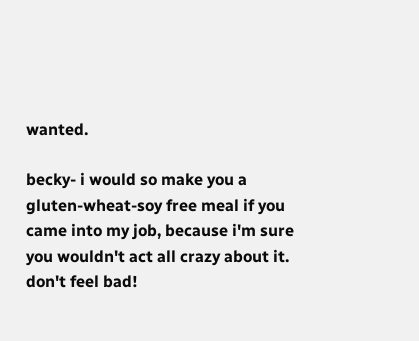wanted.

becky- i would so make you a gluten-wheat-soy free meal if you came into my job, because i'm sure you wouldn't act all crazy about it. don't feel bad!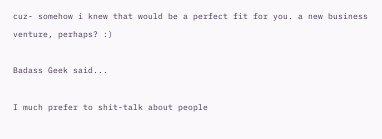cuz- somehow i knew that would be a perfect fit for you. a new business venture, perhaps? :)

Badass Geek said...

I much prefer to shit-talk about people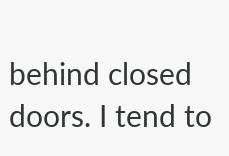behind closed doors. I tend to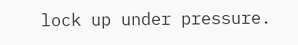lock up under pressure.